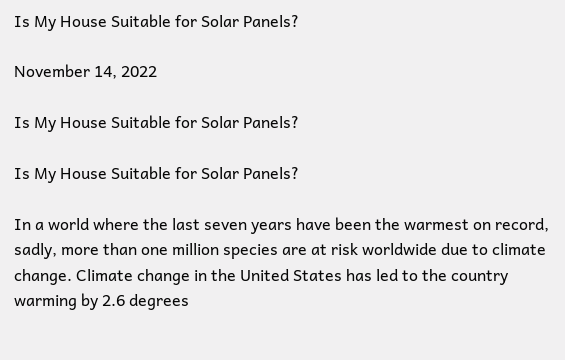Is My House Suitable for Solar Panels?

November 14, 2022

Is My House Suitable for Solar Panels?

Is My House Suitable for Solar Panels?

In a world where the last seven years have been the warmest on record, sadly, more than one million species are at risk worldwide due to climate change. Climate change in the United States has led to the country warming by 2.6 degrees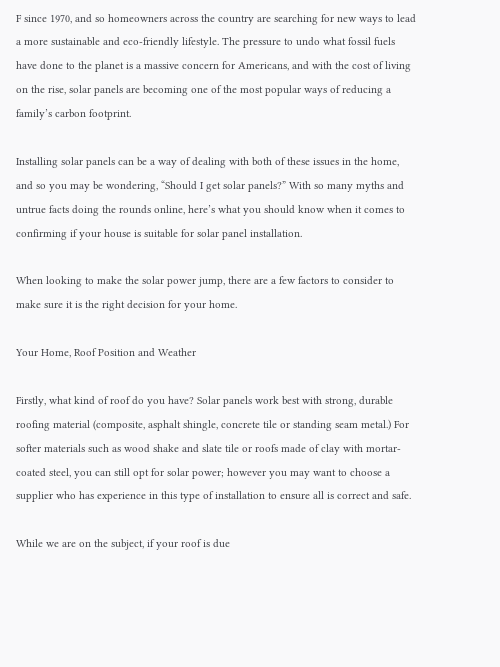F since 1970, and so homeowners across the country are searching for new ways to lead a more sustainable and eco-friendly lifestyle. The pressure to undo what fossil fuels have done to the planet is a massive concern for Americans, and with the cost of living on the rise, solar panels are becoming one of the most popular ways of reducing a family’s carbon footprint.

Installing solar panels can be a way of dealing with both of these issues in the home, and so you may be wondering, “Should I get solar panels?” With so many myths and untrue facts doing the rounds online, here’s what you should know when it comes to confirming if your house is suitable for solar panel installation.

When looking to make the solar power jump, there are a few factors to consider to make sure it is the right decision for your home.

Your Home, Roof Position and Weather

Firstly, what kind of roof do you have? Solar panels work best with strong, durable roofing material (composite, asphalt shingle, concrete tile or standing seam metal.) For softer materials such as wood shake and slate tile or roofs made of clay with mortar-coated steel, you can still opt for solar power; however you may want to choose a supplier who has experience in this type of installation to ensure all is correct and safe.

While we are on the subject, if your roof is due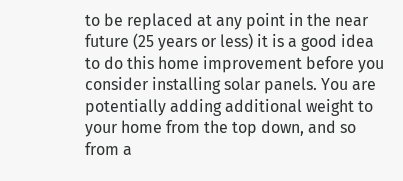to be replaced at any point in the near future (25 years or less) it is a good idea to do this home improvement before you consider installing solar panels. You are potentially adding additional weight to your home from the top down, and so from a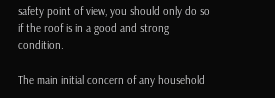safety point of view, you should only do so if the roof is in a good and strong condition.

The main initial concern of any household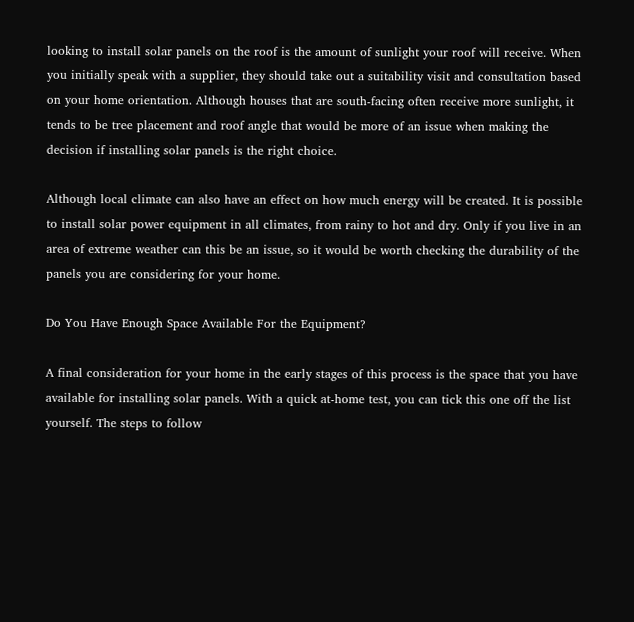looking to install solar panels on the roof is the amount of sunlight your roof will receive. When you initially speak with a supplier, they should take out a suitability visit and consultation based on your home orientation. Although houses that are south-facing often receive more sunlight, it tends to be tree placement and roof angle that would be more of an issue when making the decision if installing solar panels is the right choice.

Although local climate can also have an effect on how much energy will be created. It is possible to install solar power equipment in all climates, from rainy to hot and dry. Only if you live in an area of extreme weather can this be an issue, so it would be worth checking the durability of the panels you are considering for your home.

Do You Have Enough Space Available For the Equipment?

A final consideration for your home in the early stages of this process is the space that you have available for installing solar panels. With a quick at-home test, you can tick this one off the list yourself. The steps to follow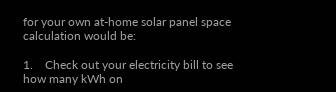for your own at-home solar panel space calculation would be:

1.    Check out your electricity bill to see how many kWh on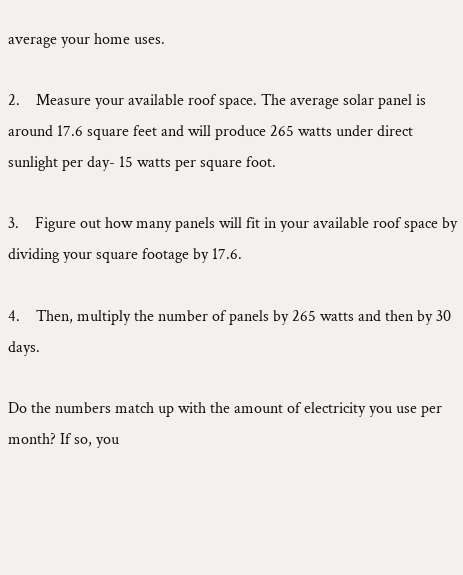average your home uses.

2.    Measure your available roof space. The average solar panel is around 17.6 square feet and will produce 265 watts under direct sunlight per day- 15 watts per square foot.

3.    Figure out how many panels will fit in your available roof space by dividing your square footage by 17.6.

4.    Then, multiply the number of panels by 265 watts and then by 30 days.

Do the numbers match up with the amount of electricity you use per month? If so, you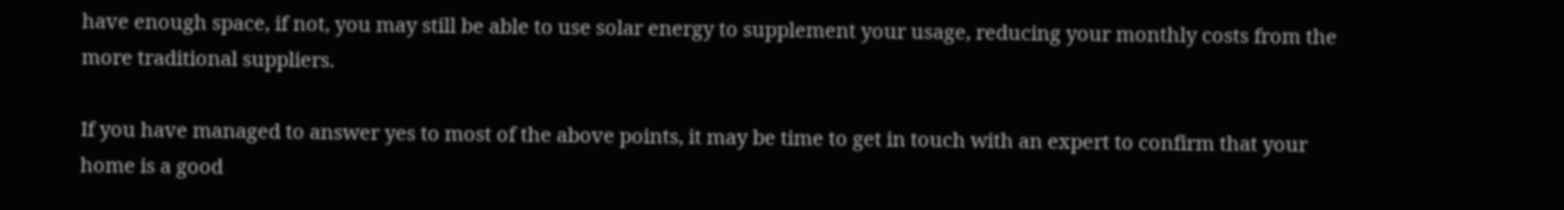have enough space, if not, you may still be able to use solar energy to supplement your usage, reducing your monthly costs from the more traditional suppliers.

If you have managed to answer yes to most of the above points, it may be time to get in touch with an expert to confirm that your home is a good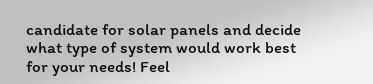candidate for solar panels and decide what type of system would work best for your needs! Feel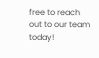free to reach out to our team today!